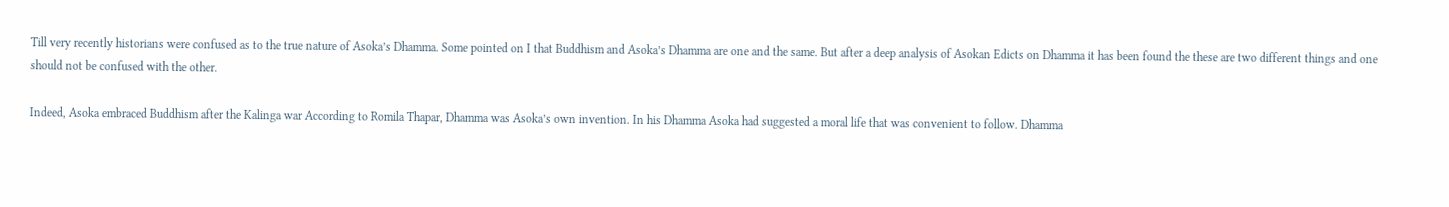Till very recently historians were confused as to the true nature of Asoka’s Dhamma. Some pointed on I that Buddhism and Asoka’s Dhamma are one and the same. But after a deep analysis of Asokan Edicts on Dhamma it has been found the these are two different things and one should not be confused with the other.

Indeed, Asoka embraced Buddhism after the Kalinga war According to Romila Thapar, Dhamma was Asoka’s own invention. In his Dhamma Asoka had suggested a moral life that was convenient to follow. Dhamma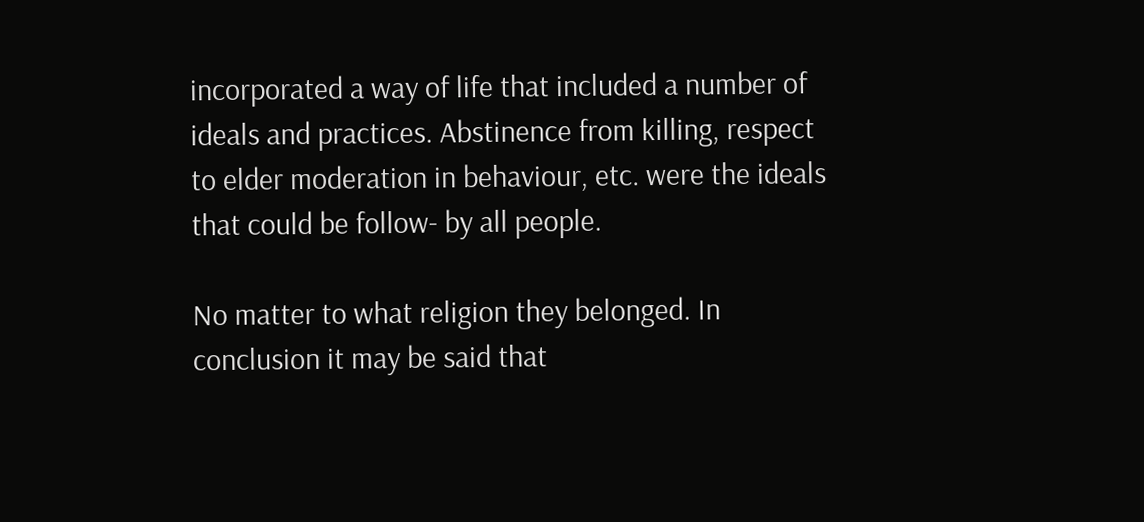incorporated a way of life that included a number of ideals and practices. Abstinence from killing, respect to elder moderation in behaviour, etc. were the ideals that could be follow- by all people.

No matter to what religion they belonged. In conclusion it may be said that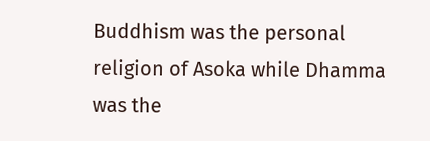Buddhism was the personal religion of Asoka while Dhamma was the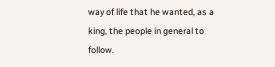way of life that he wanted, as a king, the people in general to follow.